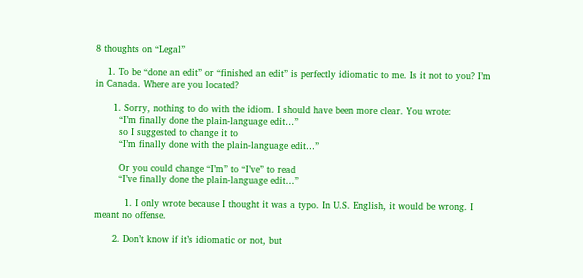8 thoughts on “Legal”

    1. To be “done an edit” or “finished an edit” is perfectly idiomatic to me. Is it not to you? I’m in Canada. Where are you located?

      1. Sorry, nothing to do with the idiom. I should have been more clear. You wrote:
        “I’m finally done the plain-language edit…”
        so I suggested to change it to
        “I’m finally done with the plain-language edit…”

        Or you could change “I’m” to “I’ve” to read
        “I’ve finally done the plain-language edit…”

          1. I only wrote because I thought it was a typo. In U.S. English, it would be wrong. I meant no offense.

      2. Don’t know if it’s idiomatic or not, but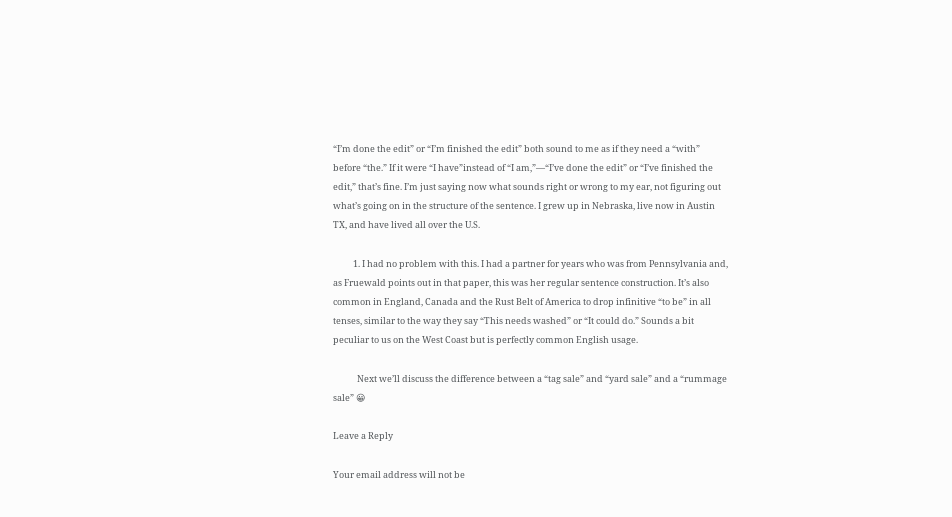“I’m done the edit” or “I’m finished the edit” both sound to me as if they need a “with” before “the.” If it were “I have”instead of “I am,”—“I’ve done the edit” or “I’ve finished the edit,” that’s fine. I’m just saying now what sounds right or wrong to my ear, not figuring out what’s going on in the structure of the sentence. I grew up in Nebraska, live now in Austin TX, and have lived all over the U.S.

          1. I had no problem with this. I had a partner for years who was from Pennsylvania and, as Fruewald points out in that paper, this was her regular sentence construction. It’s also common in England, Canada and the Rust Belt of America to drop infinitive “to be” in all tenses, similar to the way they say “This needs washed” or “It could do.” Sounds a bit peculiar to us on the West Coast but is perfectly common English usage.

            Next we’ll discuss the difference between a “tag sale” and “yard sale” and a “rummage sale” 😀

Leave a Reply

Your email address will not be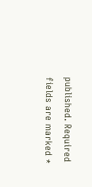published. Required fields are marked *